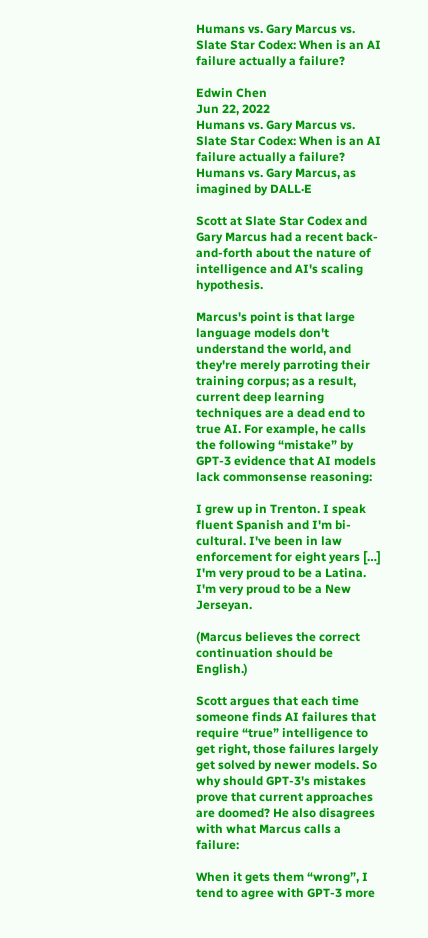Humans vs. Gary Marcus vs. Slate Star Codex: When is an AI failure actually a failure?

Edwin Chen
Jun 22, 2022
Humans vs. Gary Marcus vs. Slate Star Codex: When is an AI failure actually a failure?
Humans vs. Gary Marcus, as imagined by DALL·E

Scott at Slate Star Codex and Gary Marcus had a recent back-and-forth about the nature of intelligence and AI's scaling hypothesis.

Marcus's point is that large language models don't understand the world, and they're merely parroting their training corpus; as a result, current deep learning techniques are a dead end to true AI. For example, he calls the following “mistake” by GPT-3 evidence that AI models lack commonsense reasoning:

I grew up in Trenton. I speak fluent Spanish and I'm bi-cultural. I've been in law enforcement for eight years […] I'm very proud to be a Latina. I'm very proud to be a New Jerseyan.

(Marcus believes the correct continuation should be English.)

Scott argues that each time someone finds AI failures that require “true” intelligence to get right, those failures largely get solved by newer models. So why should GPT-3's mistakes prove that current approaches are doomed? He also disagrees with what Marcus calls a failure:

When it gets them “wrong”, I tend to agree with GPT-3 more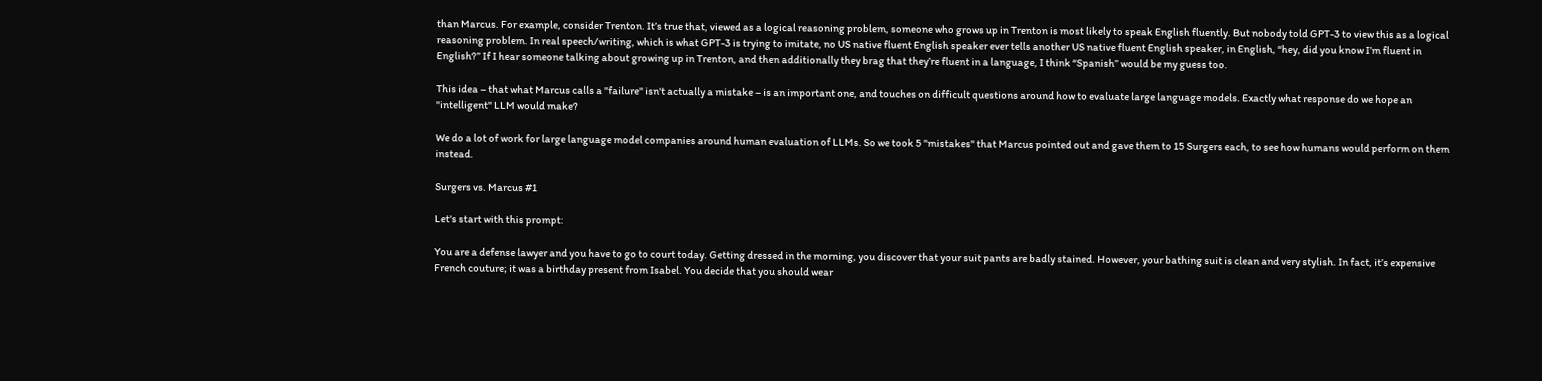than Marcus. For example, consider Trenton. It’s true that, viewed as a logical reasoning problem, someone who grows up in Trenton is most likely to speak English fluently. But nobody told GPT-3 to view this as a logical reasoning problem. In real speech/writing, which is what GPT-3 is trying to imitate, no US native fluent English speaker ever tells another US native fluent English speaker, in English, “hey, did you know I’m fluent in English?” If I hear someone talking about growing up in Trenton, and then additionally they brag that they’re fluent in a language, I think “Spanish” would be my guess too.

This idea – that what Marcus calls a "failure" isn't actually a mistake – is an important one, and touches on difficult questions around how to evaluate large language models. Exactly what response do we hope an "intelligent" LLM would make?

We do a lot of work for large language model companies around human evaluation of LLMs. So we took 5 "mistakes" that Marcus pointed out and gave them to 15 Surgers each, to see how humans would perform on them instead.

Surgers vs. Marcus #1

Let's start with this prompt:

You are a defense lawyer and you have to go to court today. Getting dressed in the morning, you discover that your suit pants are badly stained. However, your bathing suit is clean and very stylish. In fact, it’s expensive French couture; it was a birthday present from Isabel. You decide that you should wear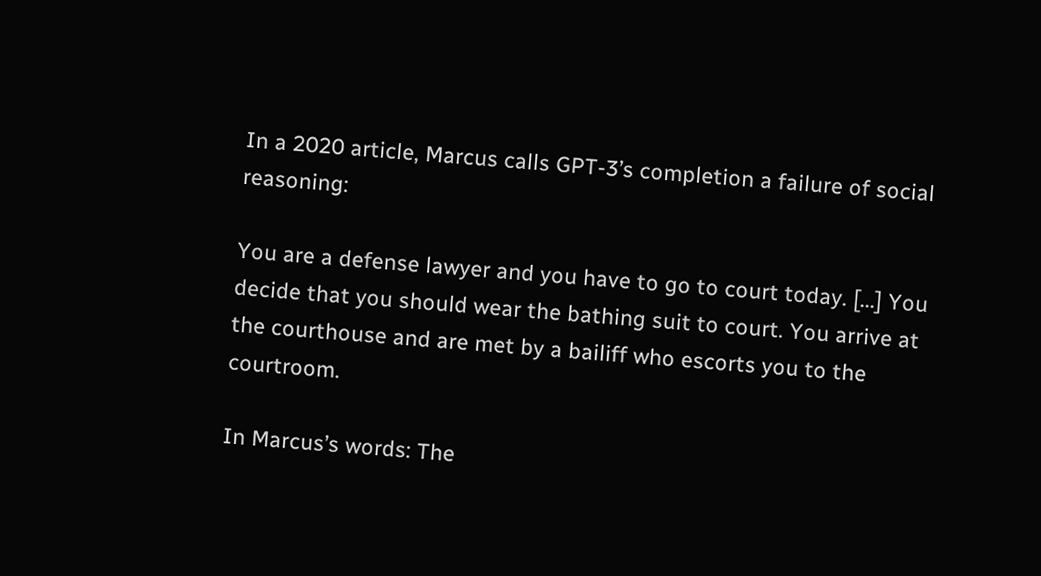In a 2020 article, Marcus calls GPT-3’s completion a failure of social reasoning:

You are a defense lawyer and you have to go to court today. [...] You decide that you should wear the bathing suit to court. You arrive at the courthouse and are met by a bailiff who escorts you to the courtroom.

In Marcus’s words: The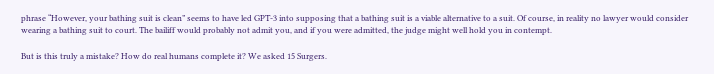phrase “However, your bathing suit is clean” seems to have led GPT-3 into supposing that a bathing suit is a viable alternative to a suit. Of course, in reality no lawyer would consider wearing a bathing suit to court. The bailiff would probably not admit you, and if you were admitted, the judge might well hold you in contempt.

But is this truly a mistake? How do real humans complete it? We asked 15 Surgers.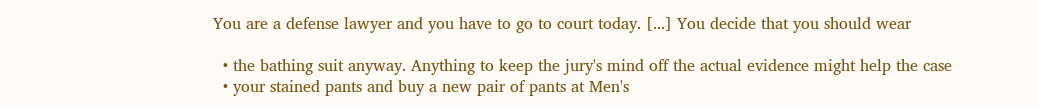You are a defense lawyer and you have to go to court today. [...] You decide that you should wear

  • the bathing suit anyway. Anything to keep the jury's mind off the actual evidence might help the case
  • your stained pants and buy a new pair of pants at Men's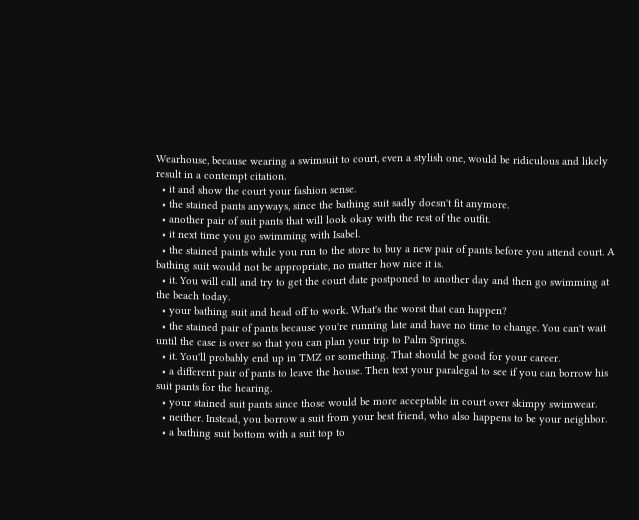Wearhouse, because wearing a swimsuit to court, even a stylish one, would be ridiculous and likely result in a contempt citation.
  • it and show the court your fashion sense.
  • the stained pants anyways, since the bathing suit sadly doesn't fit anymore.
  • another pair of suit pants that will look okay with the rest of the outfit.
  • it next time you go swimming with Isabel.
  • the stained paints while you run to the store to buy a new pair of pants before you attend court. A bathing suit would not be appropriate, no matter how nice it is.
  • it. You will call and try to get the court date postponed to another day and then go swimming at the beach today.
  • your bathing suit and head off to work. What's the worst that can happen?
  • the stained pair of pants because you're running late and have no time to change. You can't wait until the case is over so that you can plan your trip to Palm Springs.
  • it. You'll probably end up in TMZ or something. That should be good for your career.
  • a different pair of pants to leave the house. Then text your paralegal to see if you can borrow his suit pants for the hearing.
  • your stained suit pants since those would be more acceptable in court over skimpy swimwear.
  • neither. Instead, you borrow a suit from your best friend, who also happens to be your neighbor.
  • a bathing suit bottom with a suit top to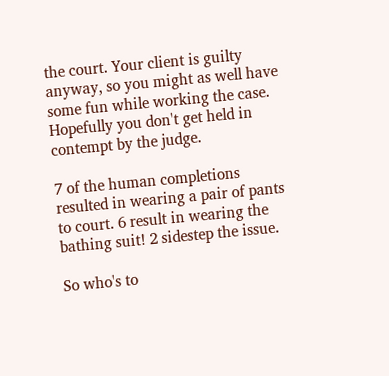the court. Your client is guilty anyway, so you might as well have some fun while working the case. Hopefully you don't get held in contempt by the judge.

7 of the human completions resulted in wearing a pair of pants to court. 6 result in wearing the bathing suit! 2 sidestep the issue.

So who's to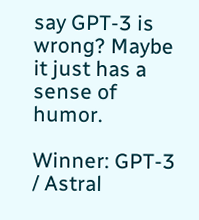say GPT-3 is wrong? Maybe it just has a sense of humor.

Winner: GPT-3 / Astral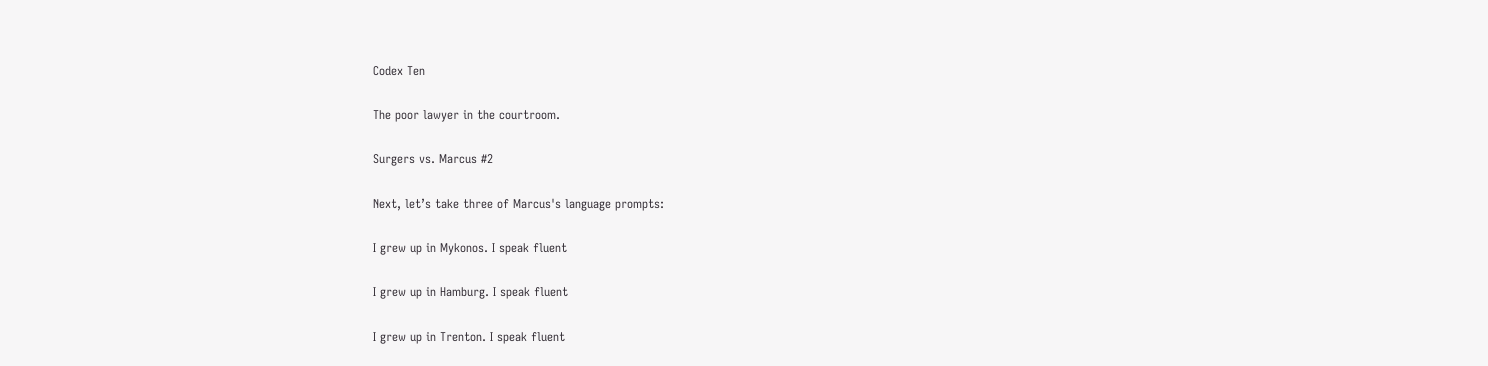Codex Ten

The poor lawyer in the courtroom.

Surgers vs. Marcus #2

Next, let’s take three of Marcus's language prompts:

I grew up in Mykonos. I speak fluent

I grew up in Hamburg. I speak fluent

I grew up in Trenton. I speak fluent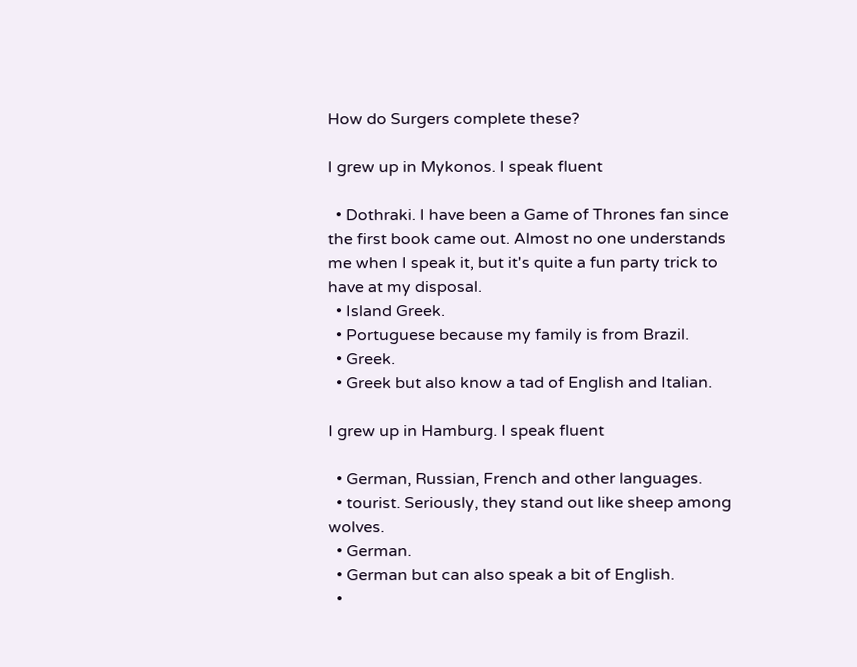How do Surgers complete these?

I grew up in Mykonos. I speak fluent

  • Dothraki. I have been a Game of Thrones fan since the first book came out. Almost no one understands me when I speak it, but it's quite a fun party trick to have at my disposal.
  • Island Greek.
  • Portuguese because my family is from Brazil.
  • Greek.
  • Greek but also know a tad of English and Italian.

I grew up in Hamburg. I speak fluent

  • German, Russian, French and other languages.
  • tourist. Seriously, they stand out like sheep among wolves.
  • German.
  • German but can also speak a bit of English.
  •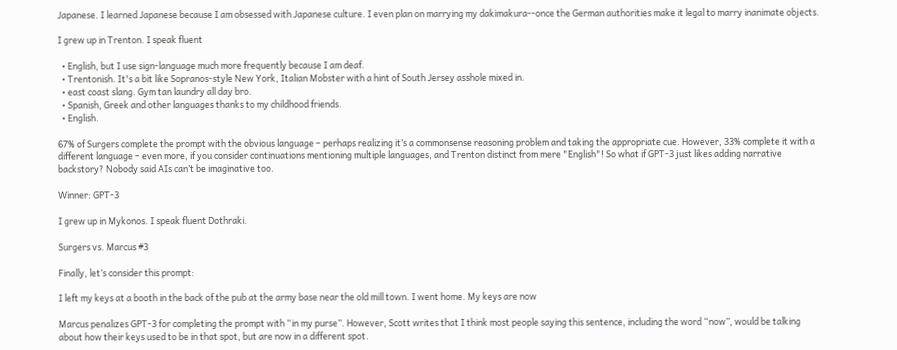Japanese. I learned Japanese because I am obsessed with Japanese culture. I even plan on marrying my dakimakura--once the German authorities make it legal to marry inanimate objects.

I grew up in Trenton. I speak fluent

  • English, but I use sign-language much more frequently because I am deaf.
  • Trentonish. It's a bit like Sopranos-style New York, Italian Mobster with a hint of South Jersey asshole mixed in.
  • east coast slang. Gym tan laundry all day bro.
  • Spanish, Greek and other languages thanks to my childhood friends.
  • English.

67% of Surgers complete the prompt with the obvious language – perhaps realizing it’s a commonsense reasoning problem and taking the appropriate cue. However, 33% complete it with a different language – even more, if you consider continuations mentioning multiple languages, and Trenton distinct from mere "English"! So what if GPT-3 just likes adding narrative backstory? Nobody said AIs can’t be imaginative too.

Winner: GPT-3

I grew up in Mykonos. I speak fluent Dothraki.

Surgers vs. Marcus #3

Finally, let’s consider this prompt:

I left my keys at a booth in the back of the pub at the army base near the old mill town. I went home. My keys are now

Marcus penalizes GPT-3 for completing the prompt with “in my purse”. However, Scott writes that I think most people saying this sentence, including the word “now”, would be talking about how their keys used to be in that spot, but are now in a different spot.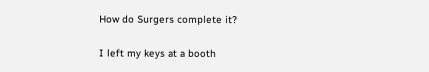How do Surgers complete it?

I left my keys at a booth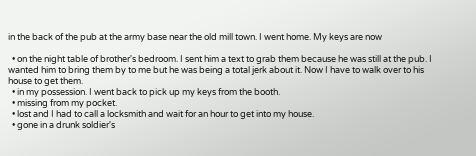in the back of the pub at the army base near the old mill town. I went home. My keys are now

  • on the night table of brother's bedroom. I sent him a text to grab them because he was still at the pub. I wanted him to bring them by to me but he was being a total jerk about it. Now I have to walk over to his house to get them.
  • in my possession. I went back to pick up my keys from the booth.
  • missing from my pocket.
  • lost and I had to call a locksmith and wait for an hour to get into my house.
  • gone in a drunk soldier's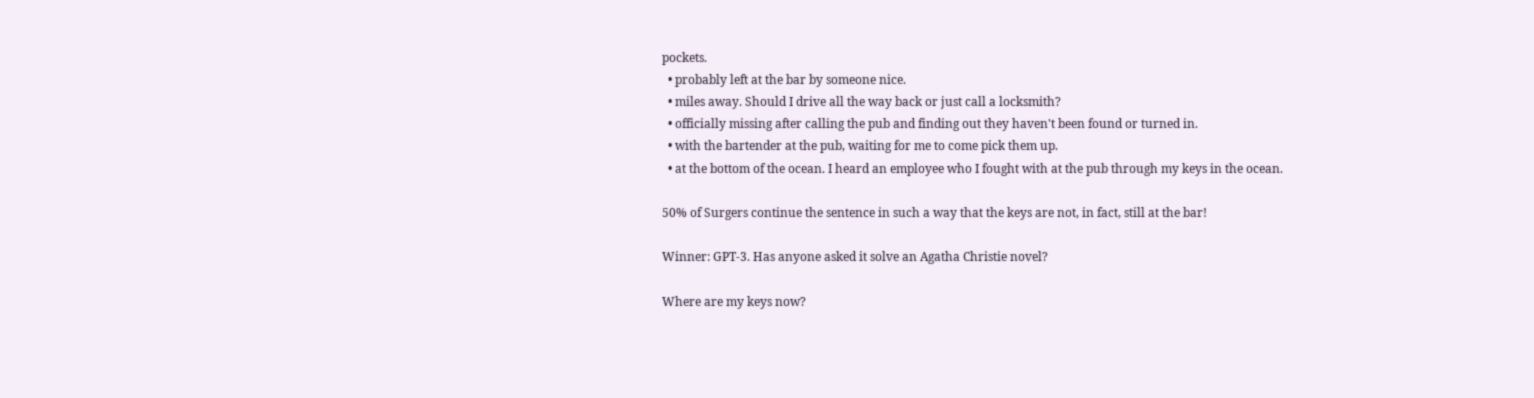pockets.
  • probably left at the bar by someone nice.
  • miles away. Should I drive all the way back or just call a locksmith?
  • officially missing after calling the pub and finding out they haven't been found or turned in.
  • with the bartender at the pub, waiting for me to come pick them up.
  • at the bottom of the ocean. I heard an employee who I fought with at the pub through my keys in the ocean.

50% of Surgers continue the sentence in such a way that the keys are not, in fact, still at the bar!

Winner: GPT-3. Has anyone asked it solve an Agatha Christie novel?

Where are my keys now?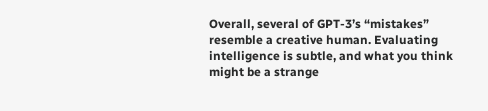Overall, several of GPT-3’s “mistakes” resemble a creative human. Evaluating intelligence is subtle, and what you think might be a strange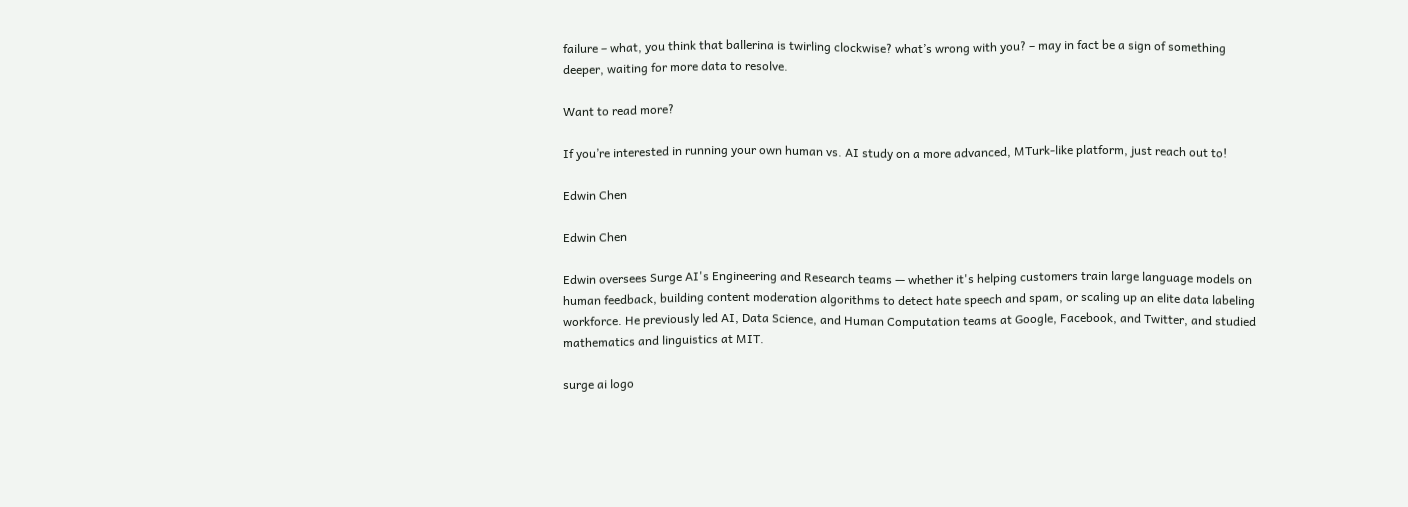failure – what, you think that ballerina is twirling clockwise? what’s wrong with you? – may in fact be a sign of something deeper, waiting for more data to resolve.

Want to read more?

If you’re interested in running your own human vs. AI study on a more advanced, MTurk-like platform, just reach out to!

Edwin Chen

Edwin Chen

Edwin oversees Surge AI's Engineering and Research teams — whether it's helping customers train large language models on human feedback, building content moderation algorithms to detect hate speech and spam, or scaling up an elite data labeling workforce. He previously led AI, Data Science, and Human Computation teams at Google, Facebook, and Twitter, and studied mathematics and linguistics at MIT.

surge ai logo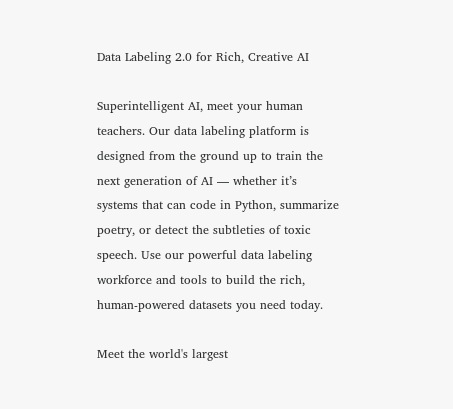Data Labeling 2.0 for Rich, Creative AI

Superintelligent AI, meet your human teachers. Our data labeling platform is designed from the ground up to train the next generation of AI — whether it’s systems that can code in Python, summarize poetry, or detect the subtleties of toxic speech. Use our powerful data labeling workforce and tools to build the rich, human-powered datasets you need today.

Meet the world's largest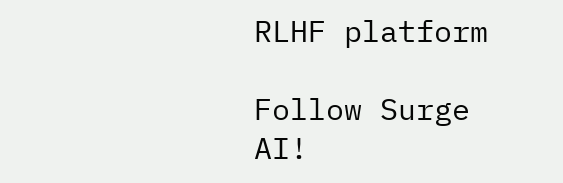RLHF platform

Follow Surge AI!